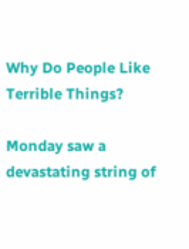Why Do People Like Terrible Things?

Monday saw a devastating string of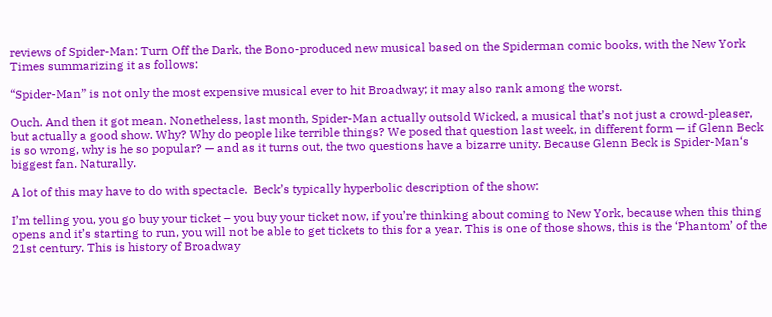reviews of Spider-Man: Turn Off the Dark, the Bono-produced new musical based on the Spiderman comic books, with the New York Times summarizing it as follows:

“Spider-Man” is not only the most expensive musical ever to hit Broadway; it may also rank among the worst.

Ouch. And then it got mean. Nonetheless, last month, Spider-Man actually outsold Wicked, a musical that’s not just a crowd-pleaser, but actually a good show. Why? Why do people like terrible things? We posed that question last week, in different form — if Glenn Beck is so wrong, why is he so popular? — and as it turns out, the two questions have a bizarre unity. Because Glenn Beck is Spider-Man‘s biggest fan. Naturally.

A lot of this may have to do with spectacle.  Beck’s typically hyperbolic description of the show:

I’m telling you, you go buy your ticket – you buy your ticket now, if you’re thinking about coming to New York, because when this thing opens and it’s starting to run, you will not be able to get tickets to this for a year. This is one of those shows, this is the ‘Phantom’ of the 21st century. This is history of Broadway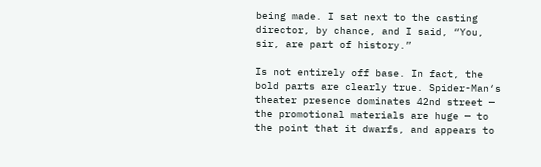being made. I sat next to the casting director, by chance, and I said, “You, sir, are part of history.”

Is not entirely off base. In fact, the bold parts are clearly true. Spider-Man‘s theater presence dominates 42nd street — the promotional materials are huge — to the point that it dwarfs, and appears to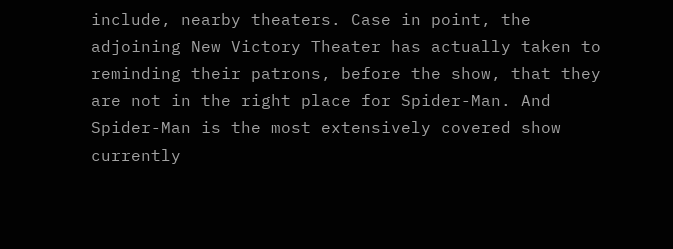include, nearby theaters. Case in point, the adjoining New Victory Theater has actually taken to reminding their patrons, before the show, that they are not in the right place for Spider-Man. And Spider-Man is the most extensively covered show currently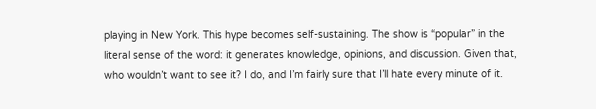playing in New York. This hype becomes self-sustaining. The show is “popular” in the literal sense of the word: it generates knowledge, opinions, and discussion. Given that, who wouldn’t want to see it? I do, and I’m fairly sure that I’ll hate every minute of it.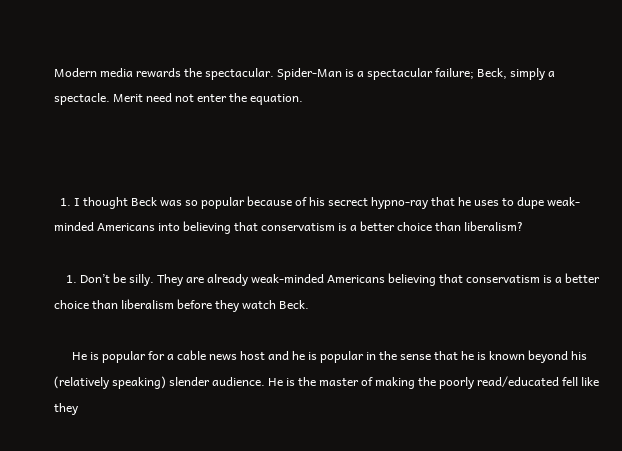Modern media rewards the spectacular. Spider-Man is a spectacular failure; Beck, simply a spectacle. Merit need not enter the equation.



  1. I thought Beck was so popular because of his secrect hypno-ray that he uses to dupe weak-minded Americans into believing that conservatism is a better choice than liberalism?

    1. Don’t be silly. They are already weak-minded Americans believing that conservatism is a better choice than liberalism before they watch Beck.

      He is popular for a cable news host and he is popular in the sense that he is known beyond his (relatively speaking) slender audience. He is the master of making the poorly read/educated fell like they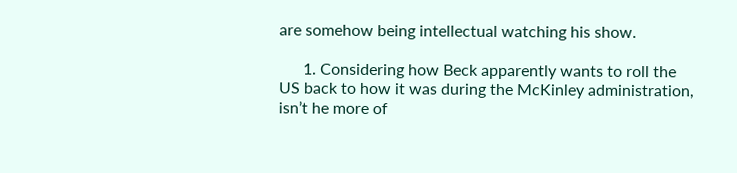are somehow being intellectual watching his show.

      1. Considering how Beck apparently wants to roll the US back to how it was during the McKinley administration, isn’t he more of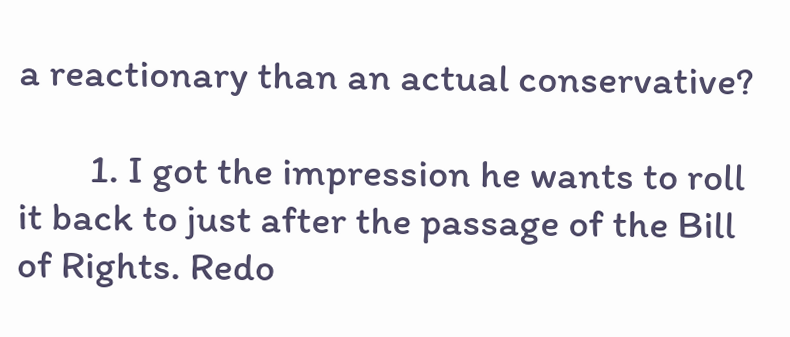a reactionary than an actual conservative?

        1. I got the impression he wants to roll it back to just after the passage of the Bill of Rights. Redo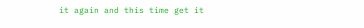it again and this time get it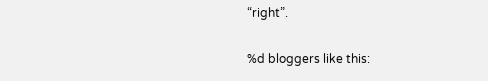“right”.

%d bloggers like this: